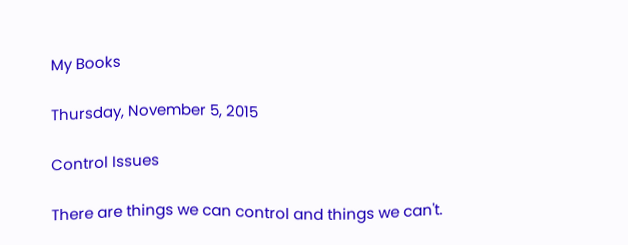My Books

Thursday, November 5, 2015

Control Issues

There are things we can control and things we can't.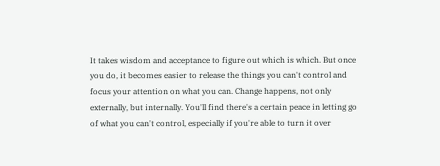It takes wisdom and acceptance to figure out which is which. But once you do, it becomes easier to release the things you can't control and focus your attention on what you can. Change happens, not only externally, but internally. You'll find there's a certain peace in letting go of what you can't control, especially if you're able to turn it over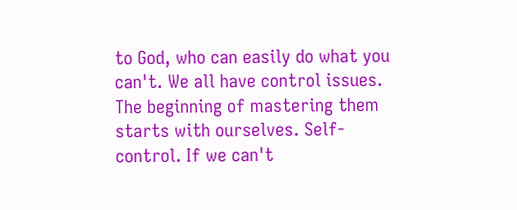to God, who can easily do what you can't. We all have control issues. The beginning of mastering them starts with ourselves. Self-control. If we can't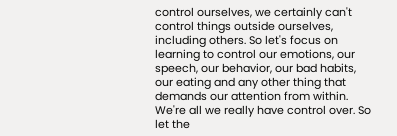control ourselves, we certainly can't control things outside ourselves, including others. So let's focus on learning to control our emotions, our speech, our behavior, our bad habits, our eating and any other thing that demands our attention from within. We're all we really have control over. So let the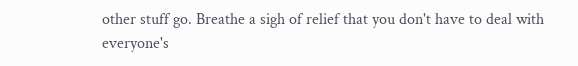other stuff go. Breathe a sigh of relief that you don't have to deal with everyone's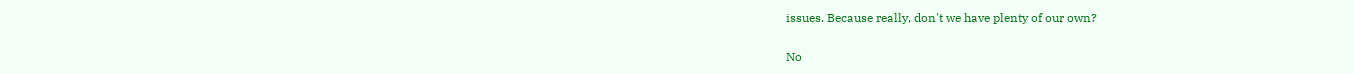issues. Because really, don't we have plenty of our own?


No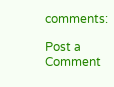comments:

Post a Comment